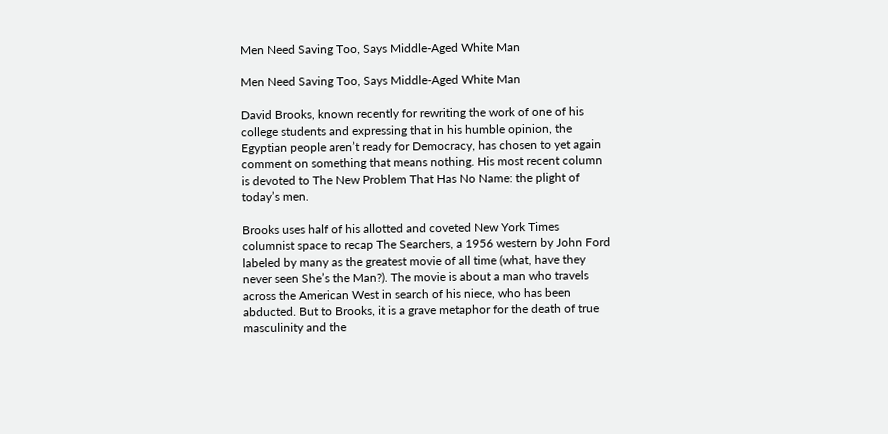Men Need Saving Too, Says Middle-Aged White Man

Men Need Saving Too, Says Middle-Aged White Man

David Brooks, known recently for rewriting the work of one of his college students and expressing that in his humble opinion, the Egyptian people aren’t ready for Democracy, has chosen to yet again comment on something that means nothing. His most recent column is devoted to The New Problem That Has No Name: the plight of today’s men.

Brooks uses half of his allotted and coveted New York Times columnist space to recap The Searchers, a 1956 western by John Ford labeled by many as the greatest movie of all time (what, have they never seen She’s the Man?). The movie is about a man who travels across the American West in search of his niece, who has been abducted. But to Brooks, it is a grave metaphor for the death of true masculinity and the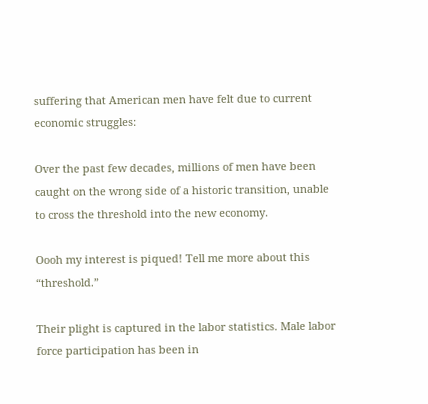suffering that American men have felt due to current economic struggles:

Over the past few decades, millions of men have been caught on the wrong side of a historic transition, unable to cross the threshold into the new economy.

Oooh my interest is piqued! Tell me more about this “threshold.”

Their plight is captured in the labor statistics. Male labor force participation has been in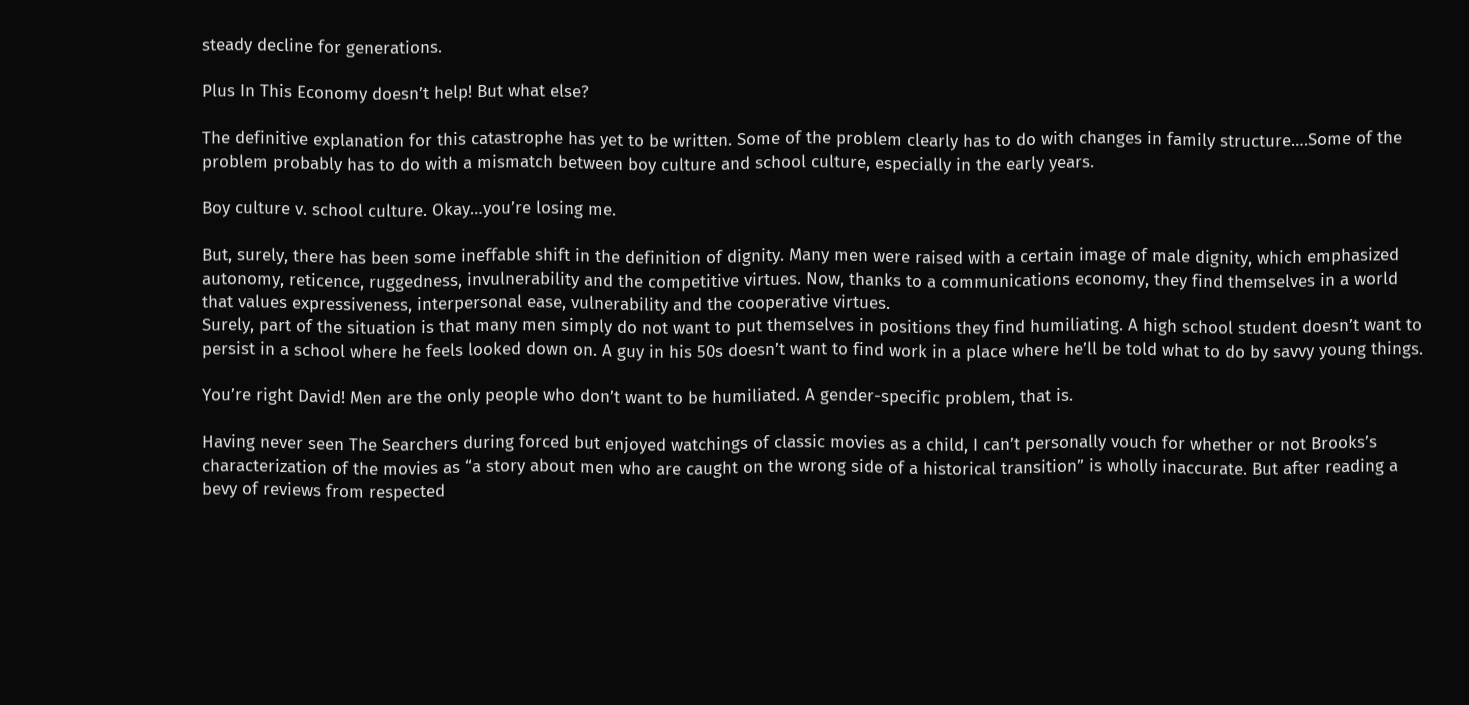steady decline for generations.

Plus In This Economy doesn’t help! But what else?

The definitive explanation for this catastrophe has yet to be written. Some of the problem clearly has to do with changes in family structure….Some of the problem probably has to do with a mismatch between boy culture and school culture, especially in the early years.

Boy culture v. school culture. Okay…you’re losing me.

But, surely, there has been some ineffable shift in the definition of dignity. Many men were raised with a certain image of male dignity, which emphasized autonomy, reticence, ruggedness, invulnerability and the competitive virtues. Now, thanks to a communications economy, they find themselves in a world that values expressiveness, interpersonal ease, vulnerability and the cooperative virtues.
Surely, part of the situation is that many men simply do not want to put themselves in positions they find humiliating. A high school student doesn’t want to persist in a school where he feels looked down on. A guy in his 50s doesn’t want to find work in a place where he’ll be told what to do by savvy young things.

You’re right David! Men are the only people who don’t want to be humiliated. A gender-specific problem, that is.

Having never seen The Searchers during forced but enjoyed watchings of classic movies as a child, I can’t personally vouch for whether or not Brooks’s characterization of the movies as “a story about men who are caught on the wrong side of a historical transition” is wholly inaccurate. But after reading a bevy of reviews from respected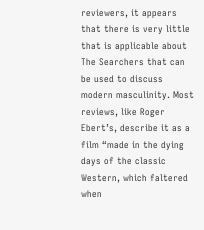reviewers, it appears that there is very little that is applicable about The Searchers that can be used to discuss modern masculinity. Most reviews, like Roger Ebert’s, describe it as a film “made in the dying days of the classic Western, which faltered when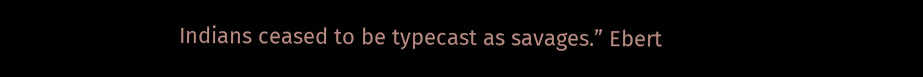Indians ceased to be typecast as savages.” Ebert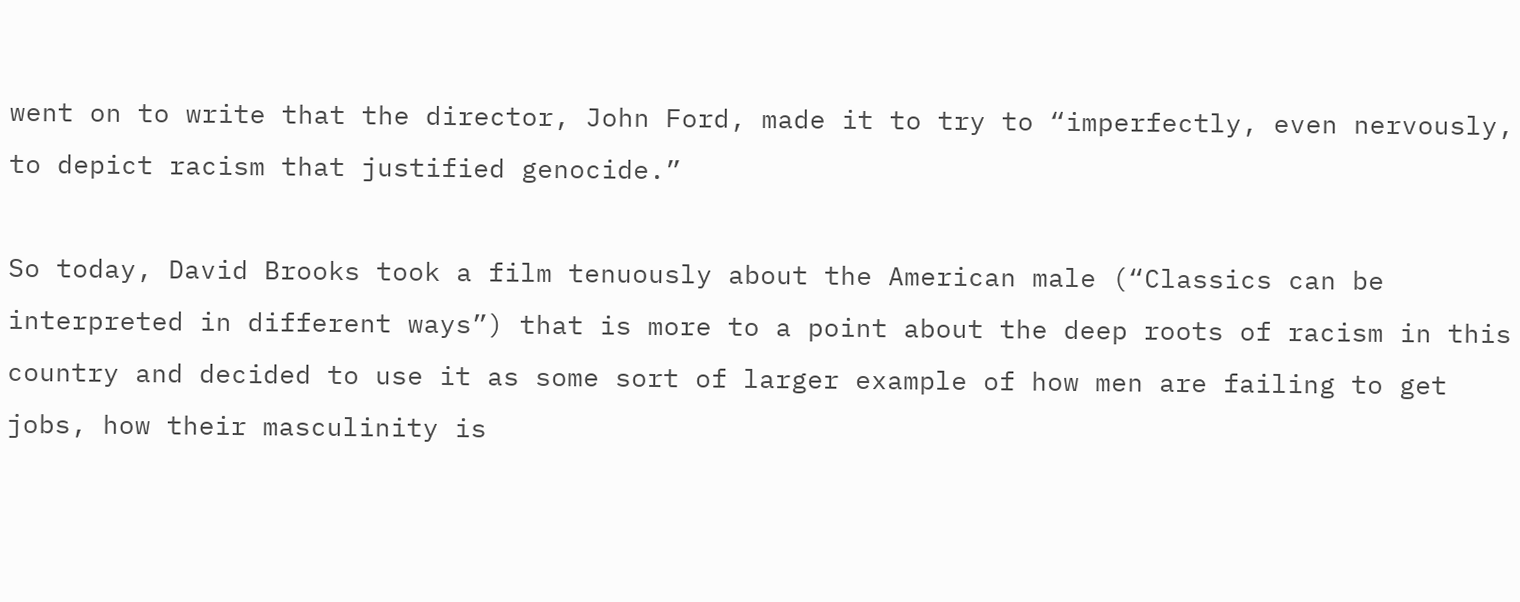went on to write that the director, John Ford, made it to try to “imperfectly, even nervously, to depict racism that justified genocide.”

So today, David Brooks took a film tenuously about the American male (“Classics can be interpreted in different ways”) that is more to a point about the deep roots of racism in this country and decided to use it as some sort of larger example of how men are failing to get jobs, how their masculinity is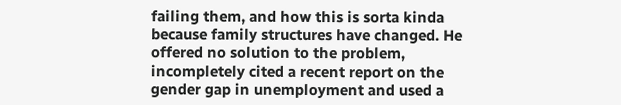failing them, and how this is sorta kinda because family structures have changed. He offered no solution to the problem, incompletely cited a recent report on the gender gap in unemployment and used a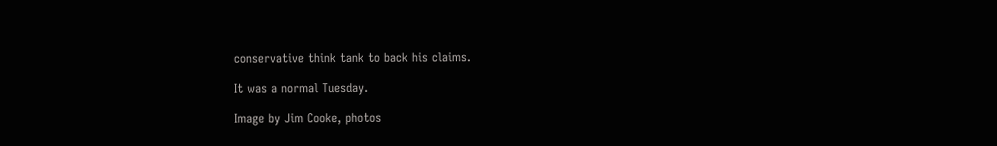conservative think tank to back his claims.

It was a normal Tuesday.

Image by Jim Cooke, photos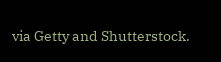via Getty and Shutterstock.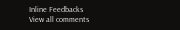Inline Feedbacks
View all comments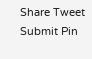Share Tweet Submit Pin